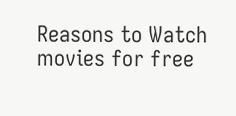Reasons to Watch movies for free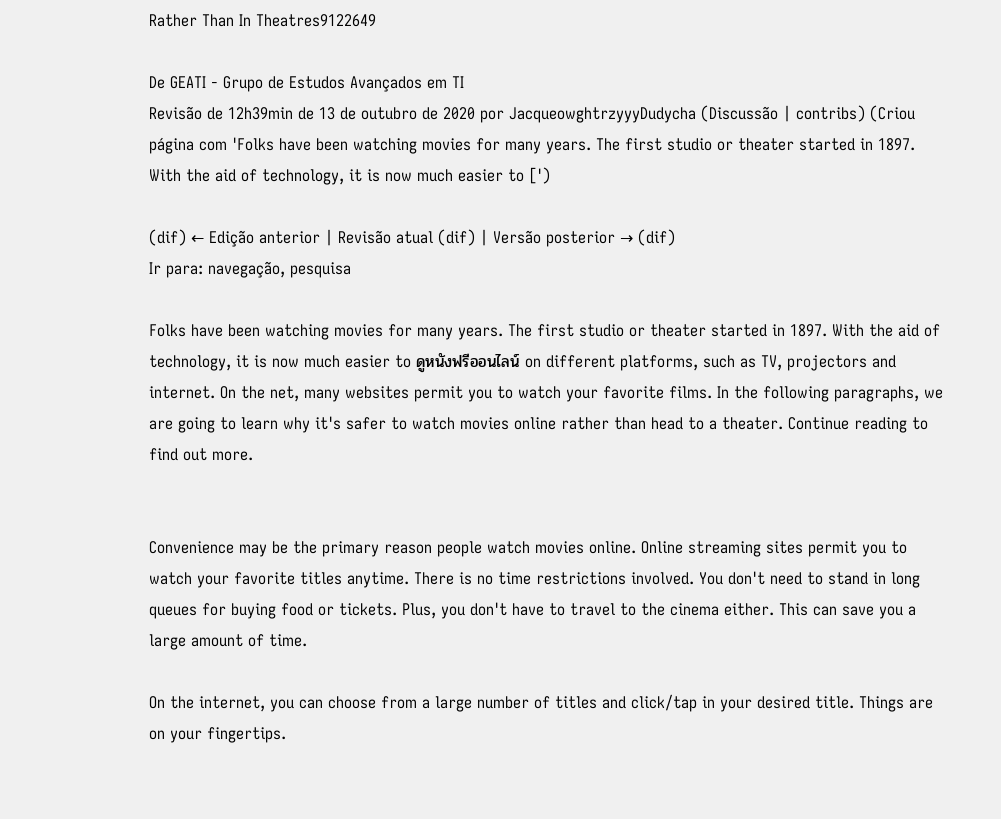Rather Than In Theatres9122649

De GEATI - Grupo de Estudos Avançados em TI
Revisão de 12h39min de 13 de outubro de 2020 por JacqueowghtrzyyyDudycha (Discussão | contribs) (Criou página com 'Folks have been watching movies for many years. The first studio or theater started in 1897. With the aid of technology, it is now much easier to [')

(dif) ← Edição anterior | Revisão atual (dif) | Versão posterior → (dif)
Ir para: navegação, pesquisa

Folks have been watching movies for many years. The first studio or theater started in 1897. With the aid of technology, it is now much easier to ดูหนังฟรีออนไลน์ on different platforms, such as TV, projectors and internet. On the net, many websites permit you to watch your favorite films. In the following paragraphs, we are going to learn why it's safer to watch movies online rather than head to a theater. Continue reading to find out more.


Convenience may be the primary reason people watch movies online. Online streaming sites permit you to watch your favorite titles anytime. There is no time restrictions involved. You don't need to stand in long queues for buying food or tickets. Plus, you don't have to travel to the cinema either. This can save you a large amount of time.

On the internet, you can choose from a large number of titles and click/tap in your desired title. Things are on your fingertips.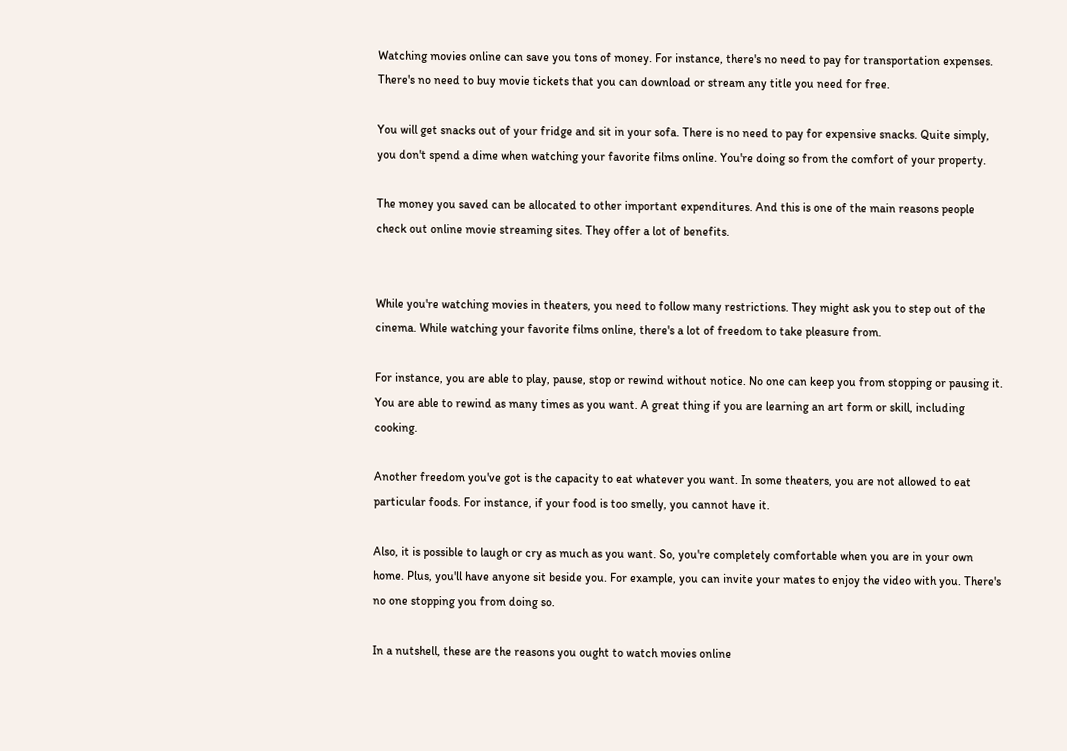Watching movies online can save you tons of money. For instance, there's no need to pay for transportation expenses. There's no need to buy movie tickets that you can download or stream any title you need for free.

You will get snacks out of your fridge and sit in your sofa. There is no need to pay for expensive snacks. Quite simply, you don't spend a dime when watching your favorite films online. You're doing so from the comfort of your property.

The money you saved can be allocated to other important expenditures. And this is one of the main reasons people check out online movie streaming sites. They offer a lot of benefits.


While you're watching movies in theaters, you need to follow many restrictions. They might ask you to step out of the cinema. While watching your favorite films online, there's a lot of freedom to take pleasure from.

For instance, you are able to play, pause, stop or rewind without notice. No one can keep you from stopping or pausing it. You are able to rewind as many times as you want. A great thing if you are learning an art form or skill, including cooking.

Another freedom you've got is the capacity to eat whatever you want. In some theaters, you are not allowed to eat particular foods. For instance, if your food is too smelly, you cannot have it.

Also, it is possible to laugh or cry as much as you want. So, you're completely comfortable when you are in your own home. Plus, you'll have anyone sit beside you. For example, you can invite your mates to enjoy the video with you. There's no one stopping you from doing so.

In a nutshell, these are the reasons you ought to watch movies online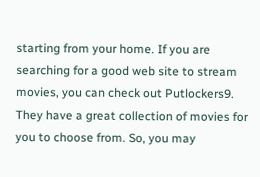starting from your home. If you are searching for a good web site to stream movies, you can check out Putlockers9. They have a great collection of movies for you to choose from. So, you may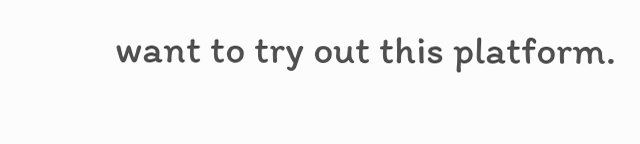want to try out this platform.